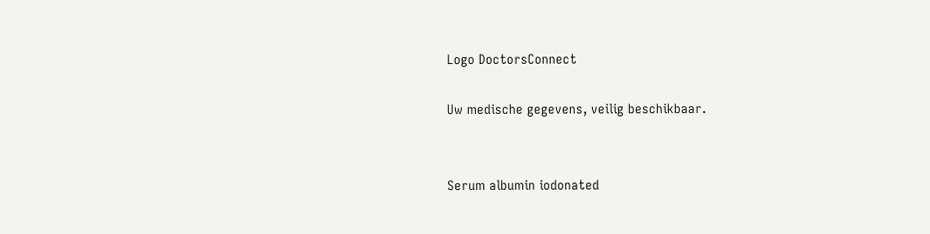Logo DoctorsConnect

Uw medische gegevens, veilig beschikbaar.


Serum albumin iodonated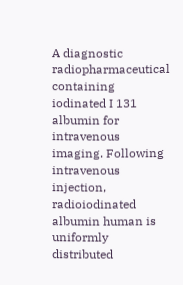A diagnostic radiopharmaceutical containing iodinated I 131 albumin for intravenous imaging. Following intravenous injection, radioiodinated albumin human is uniformly distributed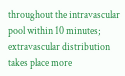throughout the intravascular pool within 10 minutes; extravascular distribution takes place more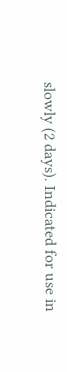slowly (2 days). Indicated for use in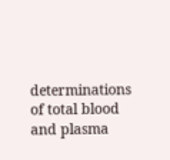determinations of total blood and plasma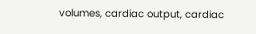volumes, cardiac output, cardiac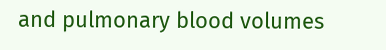and pulmonary blood volumes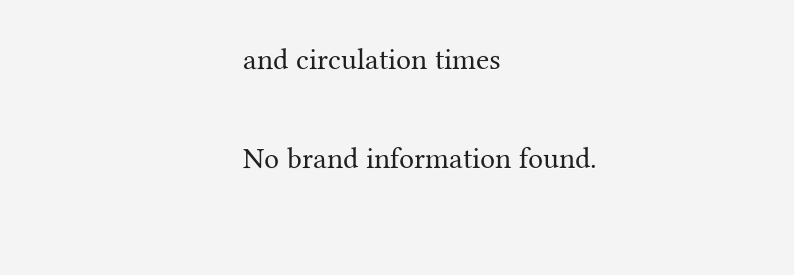and circulation times


No brand information found.